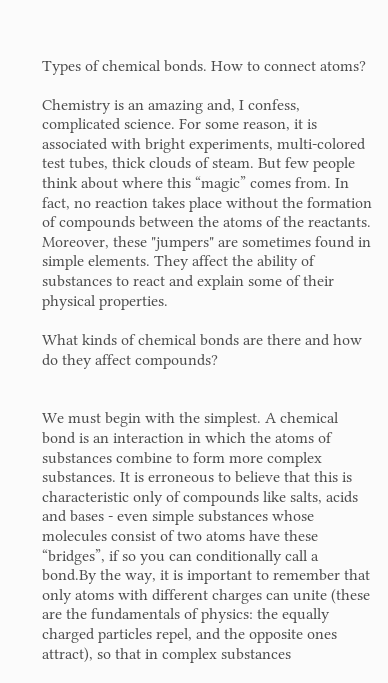Types of chemical bonds. How to connect atoms?

Chemistry is an amazing and, I confess, complicated science. For some reason, it is associated with bright experiments, multi-colored test tubes, thick clouds of steam. But few people think about where this “magic” comes from. In fact, no reaction takes place without the formation of compounds between the atoms of the reactants. Moreover, these "jumpers" are sometimes found in simple elements. They affect the ability of substances to react and explain some of their physical properties.

What kinds of chemical bonds are there and how do they affect compounds?


We must begin with the simplest. A chemical bond is an interaction in which the atoms of substances combine to form more complex substances. It is erroneous to believe that this is characteristic only of compounds like salts, acids and bases - even simple substances whose molecules consist of two atoms have these “bridges”, if so you can conditionally call a bond.By the way, it is important to remember that only atoms with different charges can unite (these are the fundamentals of physics: the equally charged particles repel, and the opposite ones attract), so that in complex substances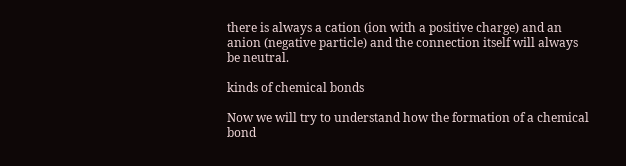there is always a cation (ion with a positive charge) and an anion (negative particle) and the connection itself will always be neutral.

kinds of chemical bonds

Now we will try to understand how the formation of a chemical bond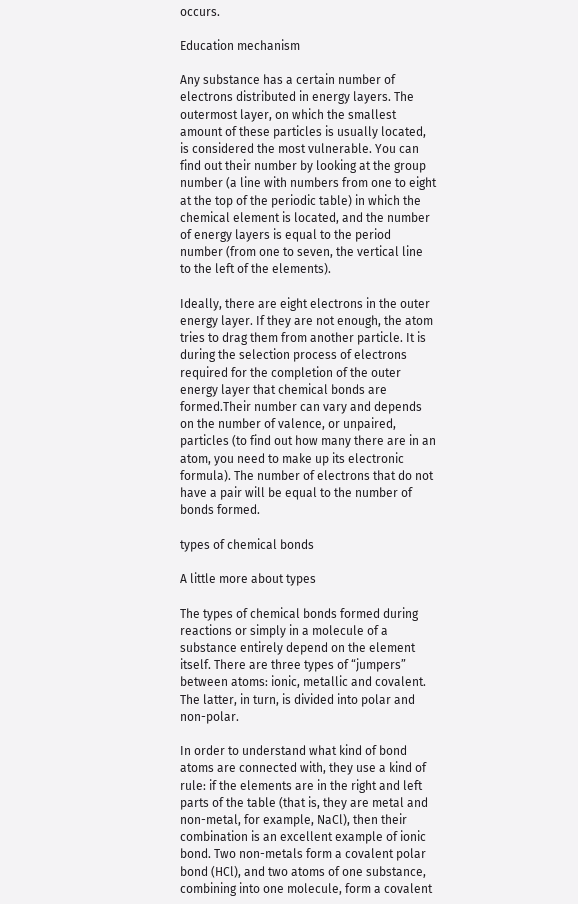occurs.

Education mechanism

Any substance has a certain number of electrons distributed in energy layers. The outermost layer, on which the smallest amount of these particles is usually located, is considered the most vulnerable. You can find out their number by looking at the group number (a line with numbers from one to eight at the top of the periodic table) in which the chemical element is located, and the number of energy layers is equal to the period number (from one to seven, the vertical line to the left of the elements).

Ideally, there are eight electrons in the outer energy layer. If they are not enough, the atom tries to drag them from another particle. It is during the selection process of electrons required for the completion of the outer energy layer that chemical bonds are formed.Their number can vary and depends on the number of valence, or unpaired, particles (to find out how many there are in an atom, you need to make up its electronic formula). The number of electrons that do not have a pair will be equal to the number of bonds formed.

types of chemical bonds

A little more about types

The types of chemical bonds formed during reactions or simply in a molecule of a substance entirely depend on the element itself. There are three types of “jumpers” between atoms: ionic, metallic and covalent. The latter, in turn, is divided into polar and non-polar.

In order to understand what kind of bond atoms are connected with, they use a kind of rule: if the elements are in the right and left parts of the table (that is, they are metal and non-metal, for example, NaCl), then their combination is an excellent example of ionic bond. Two non-metals form a covalent polar bond (HCl), and two atoms of one substance, combining into one molecule, form a covalent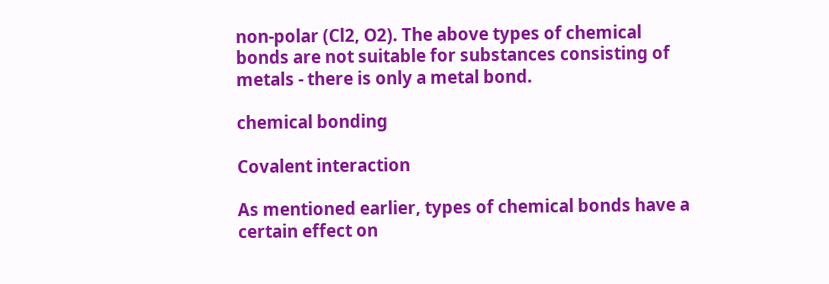non-polar (Cl2, O2). The above types of chemical bonds are not suitable for substances consisting of metals - there is only a metal bond.

chemical bonding

Covalent interaction

As mentioned earlier, types of chemical bonds have a certain effect on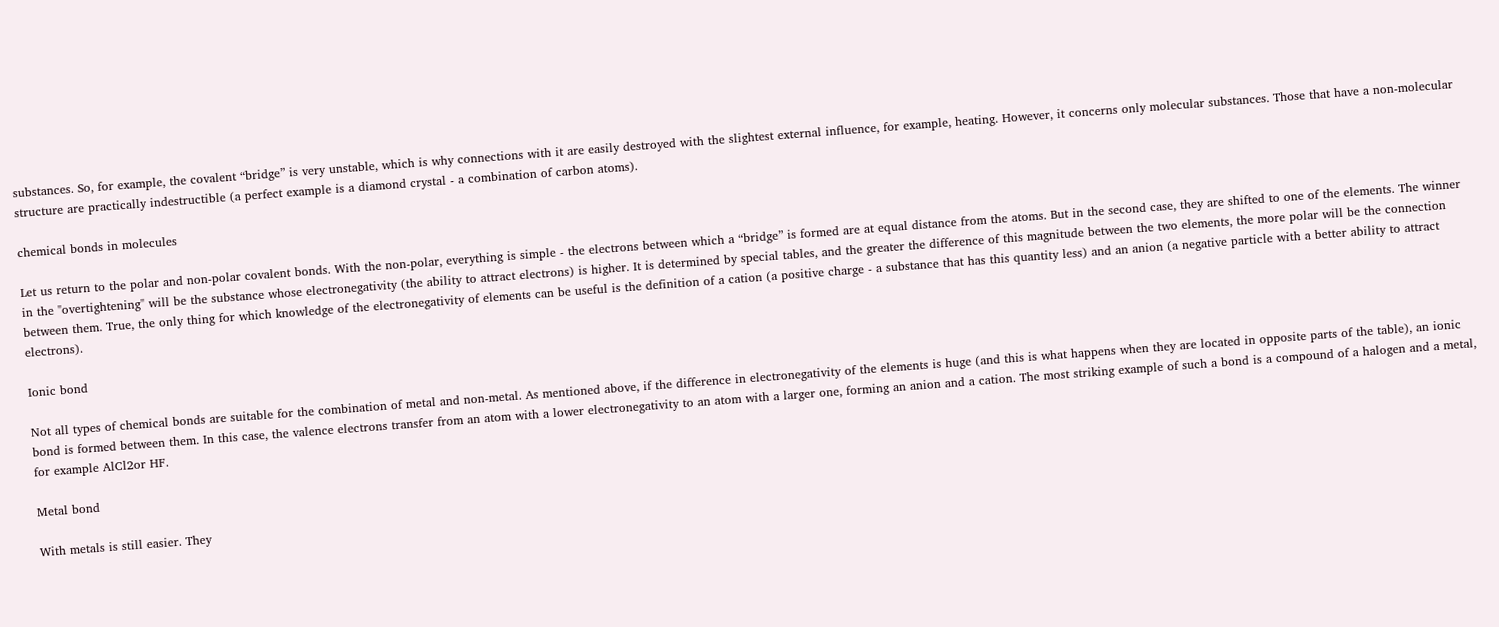substances. So, for example, the covalent “bridge” is very unstable, which is why connections with it are easily destroyed with the slightest external influence, for example, heating. However, it concerns only molecular substances. Those that have a non-molecular structure are practically indestructible (a perfect example is a diamond crystal - a combination of carbon atoms).

chemical bonds in molecules

Let us return to the polar and non-polar covalent bonds. With the non-polar, everything is simple - the electrons between which a “bridge” is formed are at equal distance from the atoms. But in the second case, they are shifted to one of the elements. The winner in the "overtightening" will be the substance whose electronegativity (the ability to attract electrons) is higher. It is determined by special tables, and the greater the difference of this magnitude between the two elements, the more polar will be the connection between them. True, the only thing for which knowledge of the electronegativity of elements can be useful is the definition of a cation (a positive charge - a substance that has this quantity less) and an anion (a negative particle with a better ability to attract electrons).

Ionic bond

Not all types of chemical bonds are suitable for the combination of metal and non-metal. As mentioned above, if the difference in electronegativity of the elements is huge (and this is what happens when they are located in opposite parts of the table), an ionic bond is formed between them. In this case, the valence electrons transfer from an atom with a lower electronegativity to an atom with a larger one, forming an anion and a cation. The most striking example of such a bond is a compound of a halogen and a metal, for example AlCl2or HF.

Metal bond

With metals is still easier. They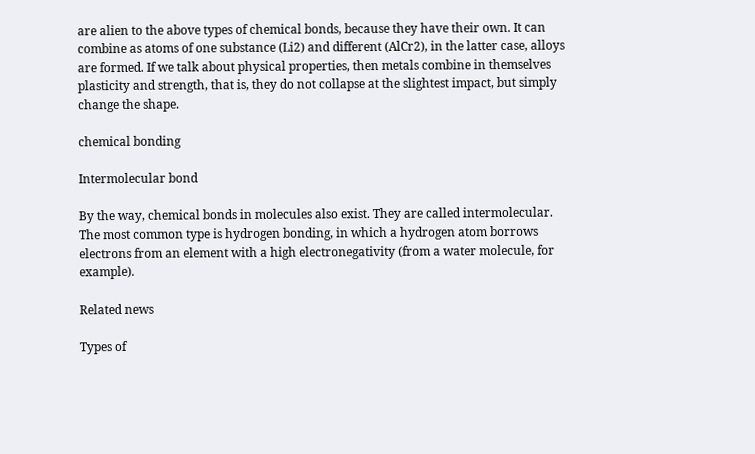are alien to the above types of chemical bonds, because they have their own. It can combine as atoms of one substance (Li2) and different (AlCr2), in the latter case, alloys are formed. If we talk about physical properties, then metals combine in themselves plasticity and strength, that is, they do not collapse at the slightest impact, but simply change the shape.

chemical bonding

Intermolecular bond

By the way, chemical bonds in molecules also exist. They are called intermolecular. The most common type is hydrogen bonding, in which a hydrogen atom borrows electrons from an element with a high electronegativity (from a water molecule, for example).

Related news

Types of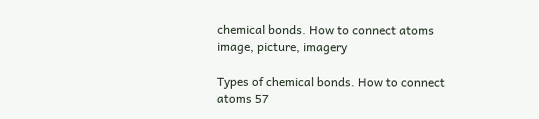chemical bonds. How to connect atoms image, picture, imagery

Types of chemical bonds. How to connect atoms 57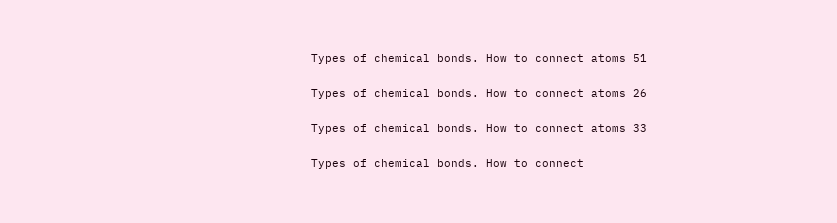Types of chemical bonds. How to connect atoms 51

Types of chemical bonds. How to connect atoms 26

Types of chemical bonds. How to connect atoms 33

Types of chemical bonds. How to connect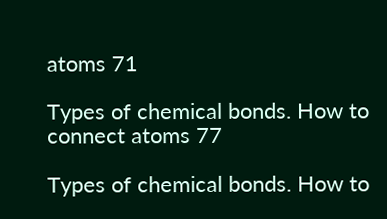atoms 71

Types of chemical bonds. How to connect atoms 77

Types of chemical bonds. How to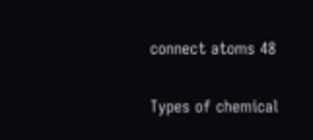connect atoms 48

Types of chemical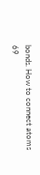bonds. How to connect atoms 69